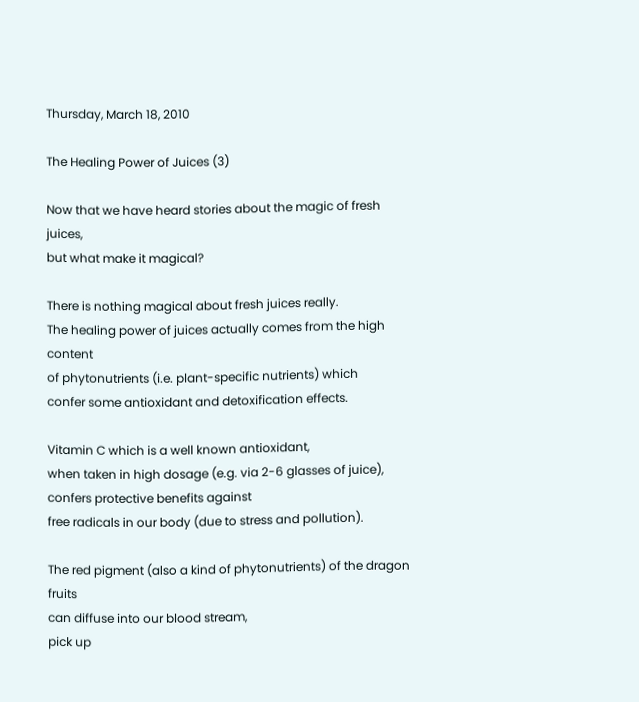Thursday, March 18, 2010

The Healing Power of Juices (3)

Now that we have heard stories about the magic of fresh juices,
but what make it magical?

There is nothing magical about fresh juices really.
The healing power of juices actually comes from the high content
of phytonutrients (i.e. plant-specific nutrients) which
confer some antioxidant and detoxification effects.

Vitamin C which is a well known antioxidant,
when taken in high dosage (e.g. via 2-6 glasses of juice),
confers protective benefits against
free radicals in our body (due to stress and pollution).

The red pigment (also a kind of phytonutrients) of the dragon fruits
can diffuse into our blood stream,
pick up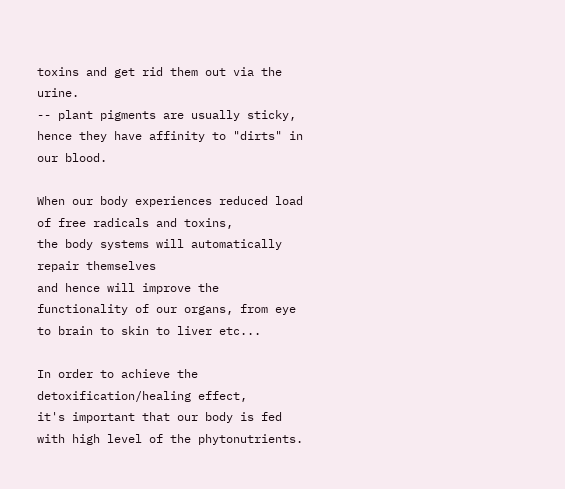toxins and get rid them out via the urine.
-- plant pigments are usually sticky, hence they have affinity to "dirts" in our blood.

When our body experiences reduced load of free radicals and toxins,
the body systems will automatically repair themselves
and hence will improve the functionality of our organs, from eye to brain to skin to liver etc...

In order to achieve the detoxification/healing effect,
it's important that our body is fed with high level of the phytonutrients.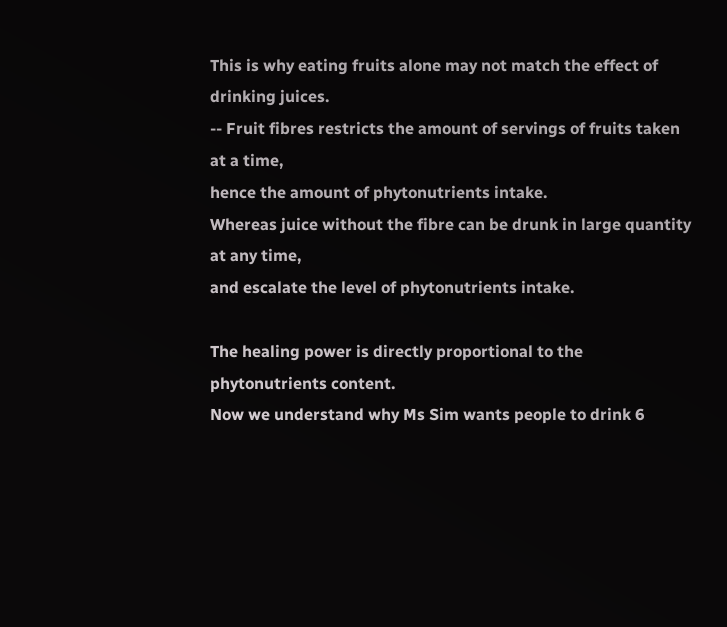This is why eating fruits alone may not match the effect of drinking juices.
-- Fruit fibres restricts the amount of servings of fruits taken at a time,
hence the amount of phytonutrients intake.
Whereas juice without the fibre can be drunk in large quantity at any time,
and escalate the level of phytonutrients intake.

The healing power is directly proportional to the phytonutrients content.
Now we understand why Ms Sim wants people to drink 6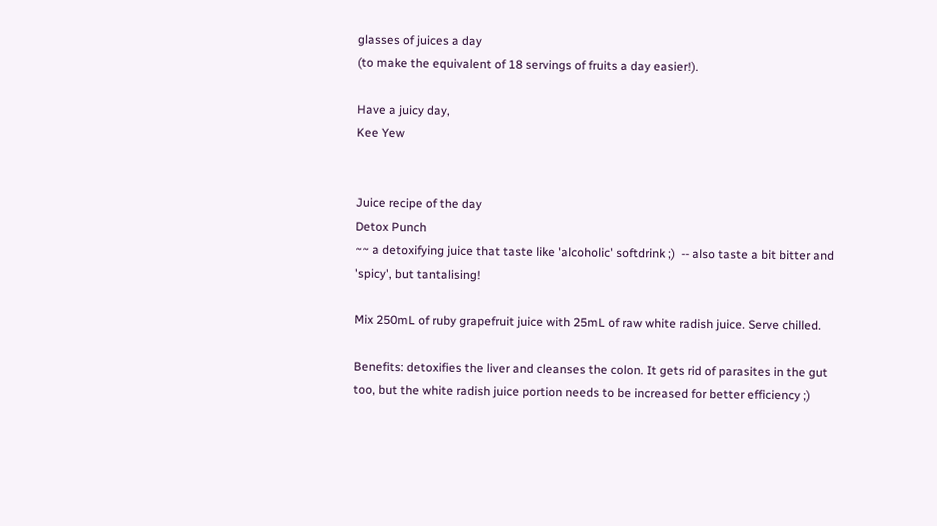glasses of juices a day
(to make the equivalent of 18 servings of fruits a day easier!).

Have a juicy day,
Kee Yew


Juice recipe of the day
Detox Punch
~~ a detoxifying juice that taste like 'alcoholic' softdrink ;)  -- also taste a bit bitter and 'spicy', but tantalising!

Mix 250mL of ruby grapefruit juice with 25mL of raw white radish juice. Serve chilled.

Benefits: detoxifies the liver and cleanses the colon. It gets rid of parasites in the gut too, but the white radish juice portion needs to be increased for better efficiency ;)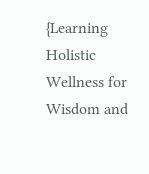{Learning Holistic Wellness for Wisdom and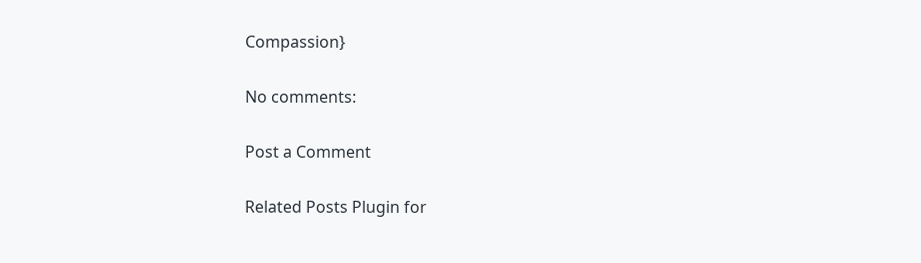Compassion}

No comments:

Post a Comment

Related Posts Plugin for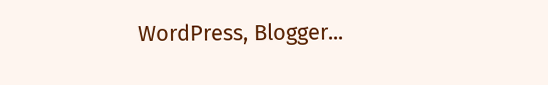WordPress, Blogger...